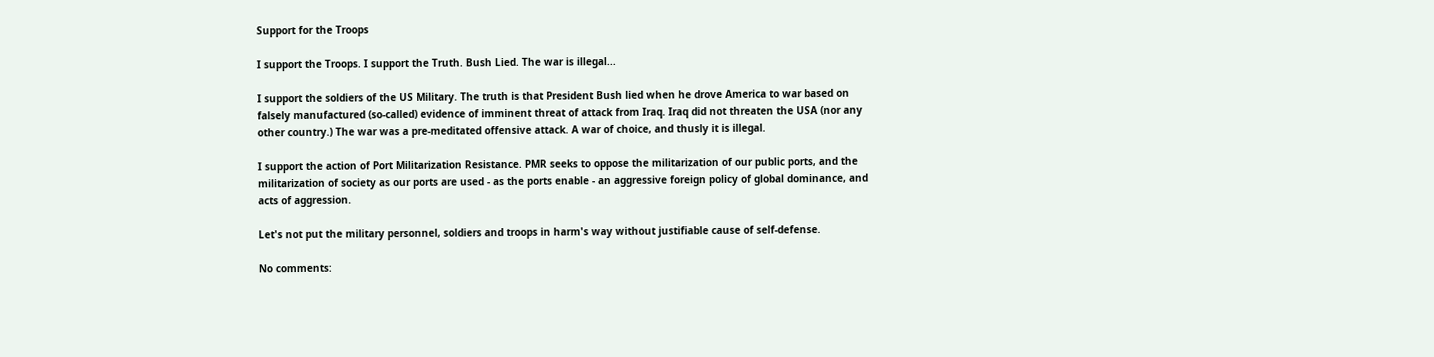Support for the Troops

I support the Troops. I support the Truth. Bush Lied. The war is illegal...

I support the soldiers of the US Military. The truth is that President Bush lied when he drove America to war based on falsely manufactured (so-called) evidence of imminent threat of attack from Iraq. Iraq did not threaten the USA (nor any other country.) The war was a pre-meditated offensive attack. A war of choice, and thusly it is illegal.

I support the action of Port Militarization Resistance. PMR seeks to oppose the militarization of our public ports, and the militarization of society as our ports are used - as the ports enable - an aggressive foreign policy of global dominance, and acts of aggression.

Let's not put the military personnel, soldiers and troops in harm's way without justifiable cause of self-defense.

No comments: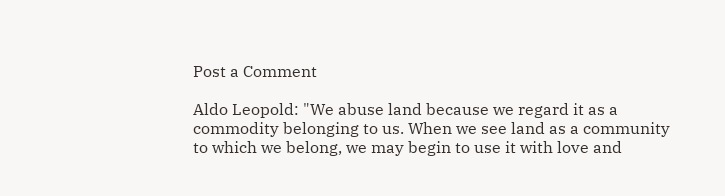Post a Comment

Aldo Leopold: "We abuse land because we regard it as a commodity belonging to us. When we see land as a community to which we belong, we may begin to use it with love and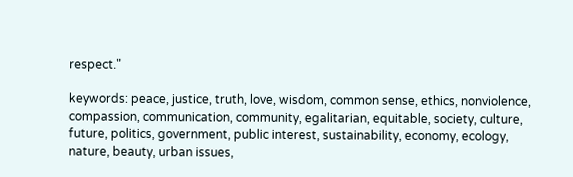respect."

keywords: peace, justice, truth, love, wisdom, common sense, ethics, nonviolence, compassion, communication, community, egalitarian, equitable, society, culture, future, politics, government, public interest, sustainability, economy, ecology, nature, beauty, urban issues,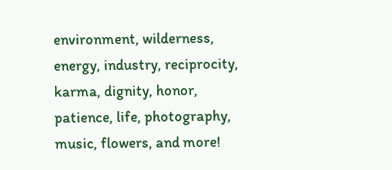environment, wilderness, energy, industry, reciprocity, karma, dignity, honor, patience, life, photography, music, flowers, and more!